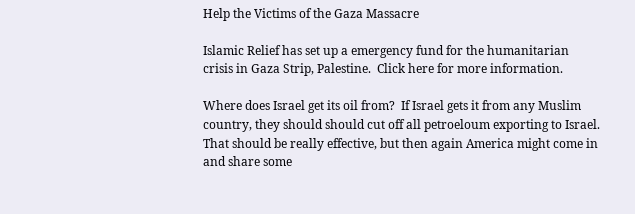Help the Victims of the Gaza Massacre

Islamic Relief has set up a emergency fund for the humanitarian crisis in Gaza Strip, Palestine.  Click here for more information.

Where does Israel get its oil from?  If Israel gets it from any Muslim country, they should should cut off all petroeloum exporting to Israel.  That should be really effective, but then again America might come in and share some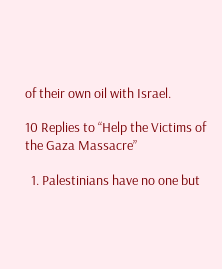of their own oil with Israel.

10 Replies to “Help the Victims of the Gaza Massacre”

  1. Palestinians have no one but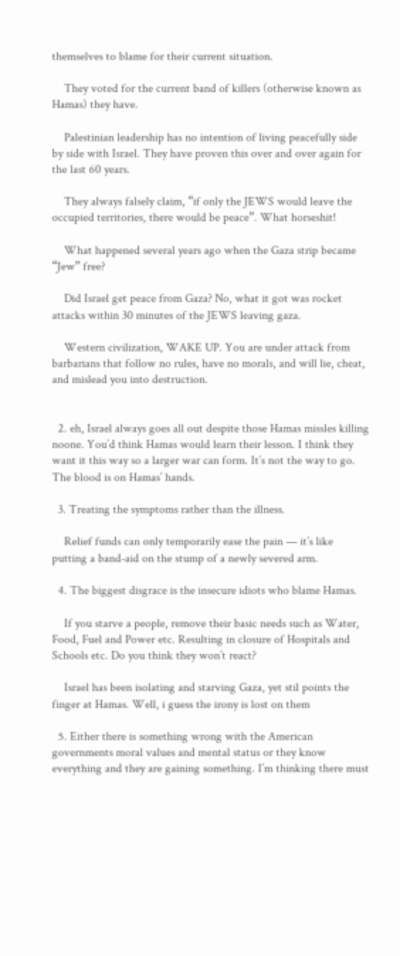themselves to blame for their current situation.

    They voted for the current band of killers (otherwise known as Hamas) they have.

    Palestinian leadership has no intention of living peacefully side by side with Israel. They have proven this over and over again for the last 60 years.

    They always falsely claim, “if only the JEWS would leave the occupied territories, there would be peace”. What horseshit!

    What happened several years ago when the Gaza strip became “Jew” free?

    Did Israel get peace from Gaza? No, what it got was rocket attacks within 30 minutes of the JEWS leaving gaza.

    Western civilization, WAKE UP. You are under attack from barbarians that follow no rules, have no morals, and will lie, cheat, and mislead you into destruction.


  2. eh, Israel always goes all out despite those Hamas missles killing noone. You’d think Hamas would learn their lesson. I think they want it this way so a larger war can form. It’s not the way to go. The blood is on Hamas’ hands.

  3. Treating the symptoms rather than the illness.

    Relief funds can only temporarily ease the pain — it’s like putting a band-aid on the stump of a newly severed arm.

  4. The biggest disgrace is the insecure idiots who blame Hamas.

    If you starve a people, remove their basic needs such as Water, Food, Fuel and Power etc. Resulting in closure of Hospitals and Schools etc. Do you think they won’t react?

    Israel has been isolating and starving Gaza, yet stil points the finger at Hamas. Well, i guess the irony is lost on them

  5. Either there is something wrong with the American governments moral values and mental status or they know everything and they are gaining something. I’m thinking there must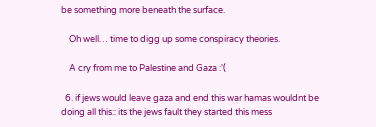be something more beneath the surface.

    Oh well… time to digg up some conspiracy theories.

    A cry from me to Palestine and Gaza :'(

  6. if jews would leave gaza and end this war hamas wouldnt be doing all this:: its the jews fault they started this mess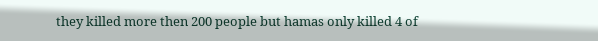they killed more then 200 people but hamas only killed 4 of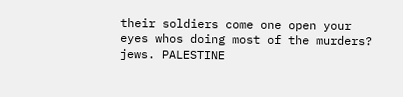their soldiers come one open your eyes whos doing most of the murders? jews. PALESTINE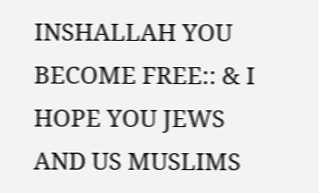INSHALLAH YOU BECOME FREE:: & I HOPE YOU JEWS AND US MUSLIMS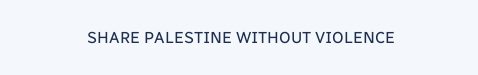SHARE PALESTINE WITHOUT VIOLENCE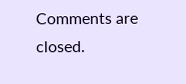Comments are closed.